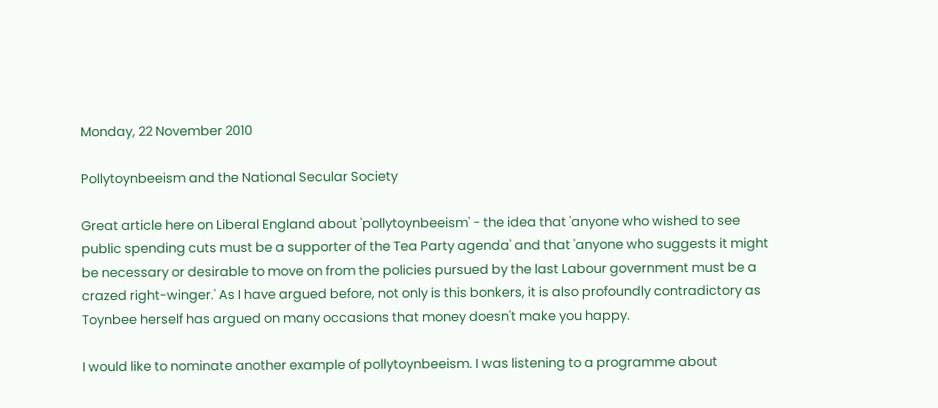Monday, 22 November 2010

Pollytoynbeeism and the National Secular Society

Great article here on Liberal England about 'pollytoynbeeism' - the idea that 'anyone who wished to see public spending cuts must be a supporter of the Tea Party agenda' and that 'anyone who suggests it might be necessary or desirable to move on from the policies pursued by the last Labour government must be a crazed right-winger.' As I have argued before, not only is this bonkers, it is also profoundly contradictory as Toynbee herself has argued on many occasions that money doesn't make you happy.

I would like to nominate another example of pollytoynbeeism. I was listening to a programme about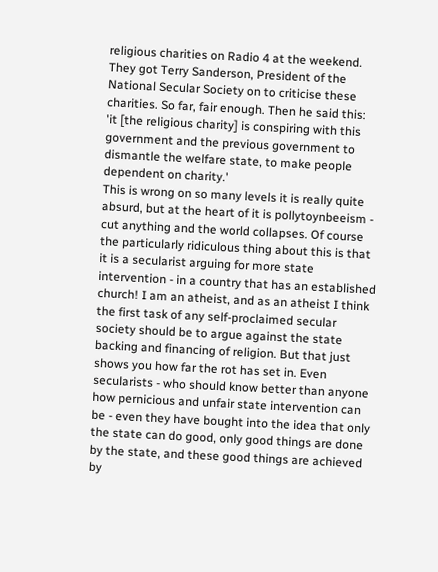religious charities on Radio 4 at the weekend. They got Terry Sanderson, President of the National Secular Society on to criticise these charities. So far, fair enough. Then he said this:
'it [the religious charity] is conspiring with this government and the previous government to dismantle the welfare state, to make people dependent on charity.'
This is wrong on so many levels it is really quite absurd, but at the heart of it is pollytoynbeeism - cut anything and the world collapses. Of course the particularly ridiculous thing about this is that it is a secularist arguing for more state intervention - in a country that has an established church! I am an atheist, and as an atheist I think the first task of any self-proclaimed secular society should be to argue against the state backing and financing of religion. But that just shows you how far the rot has set in. Even secularists - who should know better than anyone how pernicious and unfair state intervention can be - even they have bought into the idea that only the state can do good, only good things are done by the state, and these good things are achieved by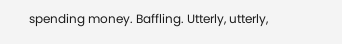spending money. Baffling. Utterly, utterly,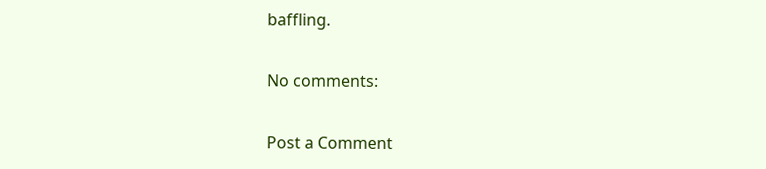baffling.

No comments:

Post a Comment